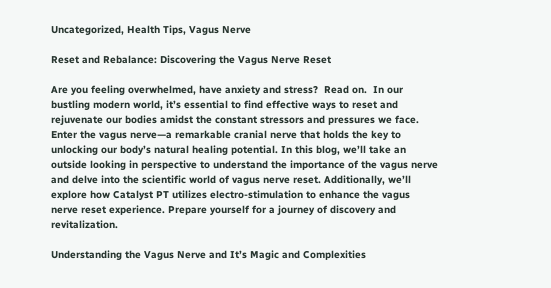Uncategorized, Health Tips, Vagus Nerve

Reset and Rebalance: Discovering the Vagus Nerve Reset

Are you feeling overwhelmed, have anxiety and stress?  Read on.  In our bustling modern world, it’s essential to find effective ways to reset and rejuvenate our bodies amidst the constant stressors and pressures we face. Enter the vagus nerve—a remarkable cranial nerve that holds the key to unlocking our body’s natural healing potential. In this blog, we’ll take an outside looking in perspective to understand the importance of the vagus nerve and delve into the scientific world of vagus nerve reset. Additionally, we’ll explore how Catalyst PT utilizes electro-stimulation to enhance the vagus nerve reset experience. Prepare yourself for a journey of discovery and revitalization.

Understanding the Vagus Nerve and It’s Magic and Complexities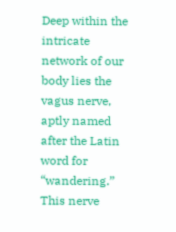Deep within the intricate network of our body lies the vagus nerve, aptly named after the Latin word for “wandering.” This nerve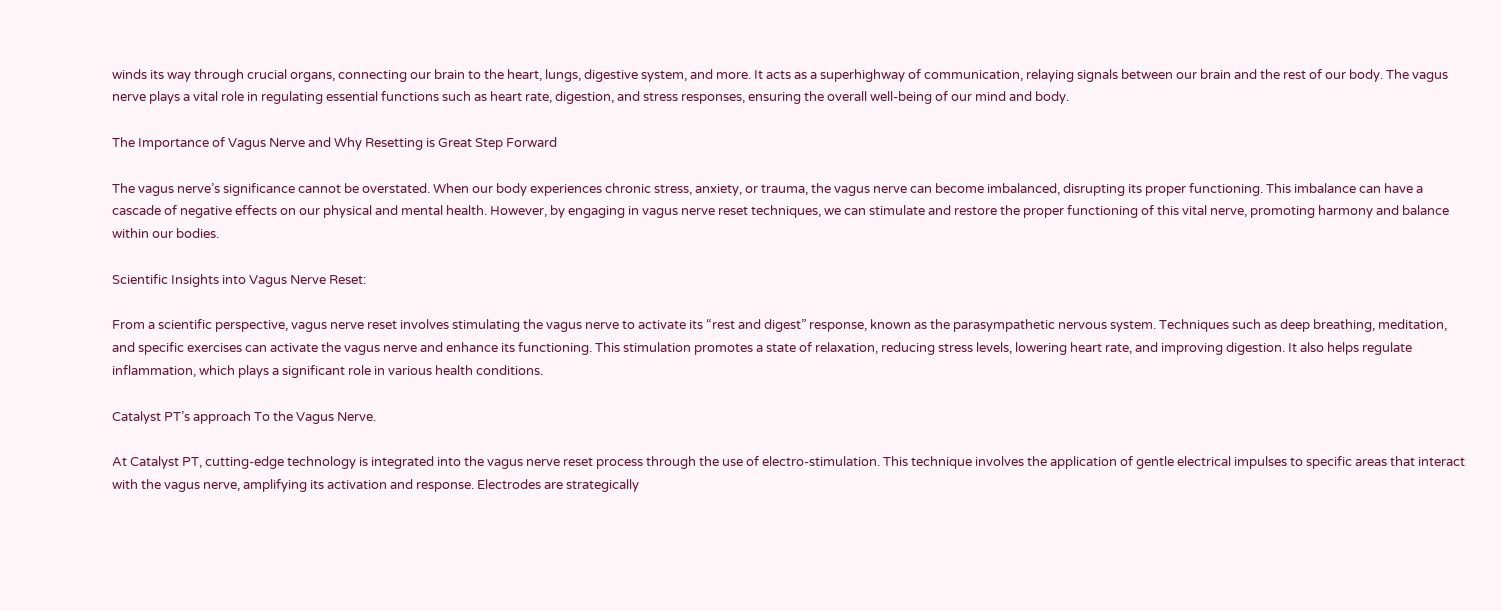winds its way through crucial organs, connecting our brain to the heart, lungs, digestive system, and more. It acts as a superhighway of communication, relaying signals between our brain and the rest of our body. The vagus nerve plays a vital role in regulating essential functions such as heart rate, digestion, and stress responses, ensuring the overall well-being of our mind and body.

The Importance of Vagus Nerve and Why Resetting is Great Step Forward

The vagus nerve’s significance cannot be overstated. When our body experiences chronic stress, anxiety, or trauma, the vagus nerve can become imbalanced, disrupting its proper functioning. This imbalance can have a cascade of negative effects on our physical and mental health. However, by engaging in vagus nerve reset techniques, we can stimulate and restore the proper functioning of this vital nerve, promoting harmony and balance within our bodies.

Scientific Insights into Vagus Nerve Reset:

From a scientific perspective, vagus nerve reset involves stimulating the vagus nerve to activate its “rest and digest” response, known as the parasympathetic nervous system. Techniques such as deep breathing, meditation, and specific exercises can activate the vagus nerve and enhance its functioning. This stimulation promotes a state of relaxation, reducing stress levels, lowering heart rate, and improving digestion. It also helps regulate inflammation, which plays a significant role in various health conditions.

Catalyst PT’s approach To the Vagus Nerve.

At Catalyst PT, cutting-edge technology is integrated into the vagus nerve reset process through the use of electro-stimulation. This technique involves the application of gentle electrical impulses to specific areas that interact with the vagus nerve, amplifying its activation and response. Electrodes are strategically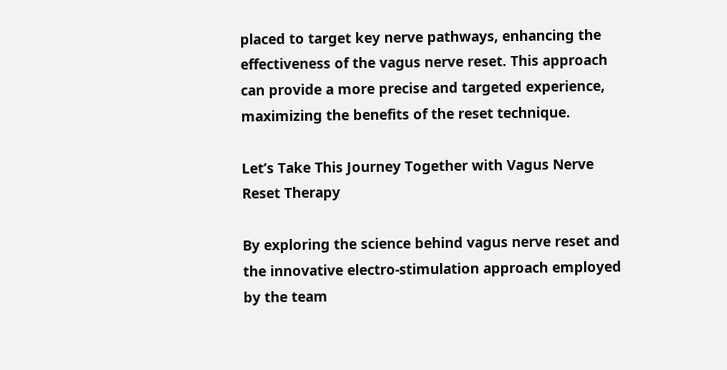placed to target key nerve pathways, enhancing the effectiveness of the vagus nerve reset. This approach can provide a more precise and targeted experience, maximizing the benefits of the reset technique.

Let’s Take This Journey Together with Vagus Nerve Reset Therapy

By exploring the science behind vagus nerve reset and the innovative electro-stimulation approach employed by the team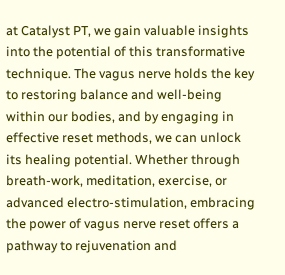at Catalyst PT, we gain valuable insights into the potential of this transformative technique. The vagus nerve holds the key to restoring balance and well-being within our bodies, and by engaging in effective reset methods, we can unlock its healing potential. Whether through breath-work, meditation, exercise, or advanced electro-stimulation, embracing the power of vagus nerve reset offers a pathway to rejuvenation and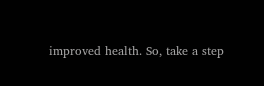improved health. So, take a step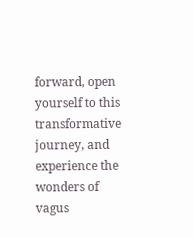forward, open yourself to this transformative journey, and experience the wonders of vagus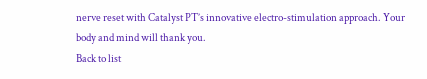nerve reset with Catalyst PT’s innovative electro-stimulation approach. Your body and mind will thank you.
Back to list